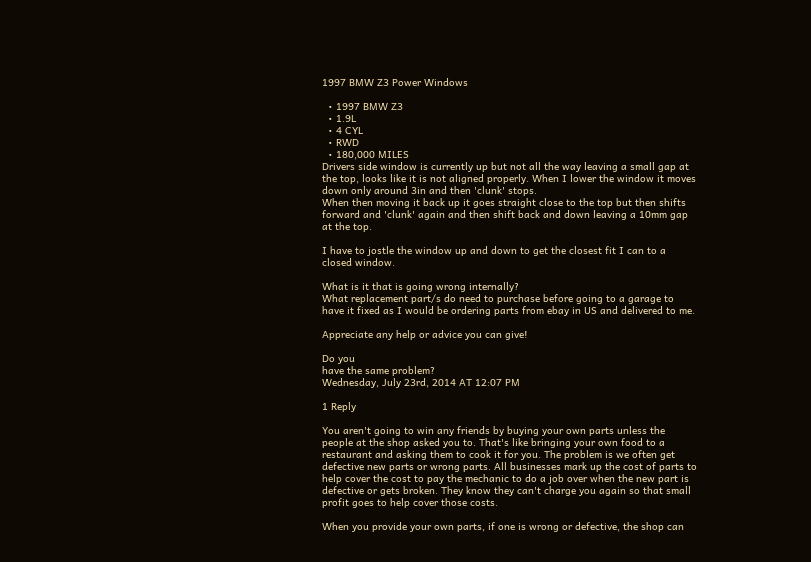1997 BMW Z3 Power Windows

  • 1997 BMW Z3
  • 1.9L
  • 4 CYL
  • RWD
  • 180,000 MILES
Drivers side window is currently up but not all the way leaving a small gap at the top, looks like it is not aligned properly. When I lower the window it moves down only around 3in and then 'clunk' stops.
When then moving it back up it goes straight close to the top but then shifts forward and 'clunk' again and then shift back and down leaving a 10mm gap at the top.

I have to jostle the window up and down to get the closest fit I can to a closed window.

What is it that is going wrong internally?
What replacement part/s do need to purchase before going to a garage to have it fixed as I would be ordering parts from ebay in US and delivered to me.

Appreciate any help or advice you can give!

Do you
have the same problem?
Wednesday, July 23rd, 2014 AT 12:07 PM

1 Reply

You aren't going to win any friends by buying your own parts unless the people at the shop asked you to. That's like bringing your own food to a restaurant and asking them to cook it for you. The problem is we often get defective new parts or wrong parts. All businesses mark up the cost of parts to help cover the cost to pay the mechanic to do a job over when the new part is defective or gets broken. They know they can't charge you again so that small profit goes to help cover those costs.

When you provide your own parts, if one is wrong or defective, the shop can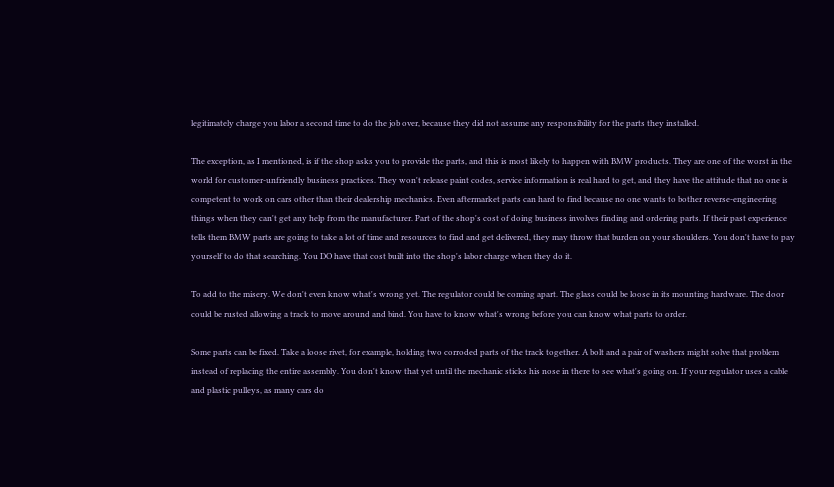legitimately charge you labor a second time to do the job over, because they did not assume any responsibility for the parts they installed.

The exception, as I mentioned, is if the shop asks you to provide the parts, and this is most likely to happen with BMW products. They are one of the worst in the world for customer-unfriendly business practices. They won't release paint codes, service information is real hard to get, and they have the attitude that no one is competent to work on cars other than their dealership mechanics. Even aftermarket parts can hard to find because no one wants to bother reverse-engineering things when they can't get any help from the manufacturer. Part of the shop's cost of doing business involves finding and ordering parts. If their past experience tells them BMW parts are going to take a lot of time and resources to find and get delivered, they may throw that burden on your shoulders. You don't have to pay yourself to do that searching. You DO have that cost built into the shop's labor charge when they do it.

To add to the misery. We don't even know what's wrong yet. The regulator could be coming apart. The glass could be loose in its mounting hardware. The door could be rusted allowing a track to move around and bind. You have to know what's wrong before you can know what parts to order.

Some parts can be fixed. Take a loose rivet, for example, holding two corroded parts of the track together. A bolt and a pair of washers might solve that problem instead of replacing the entire assembly. You don't know that yet until the mechanic sticks his nose in there to see what's going on. If your regulator uses a cable and plastic pulleys, as many cars do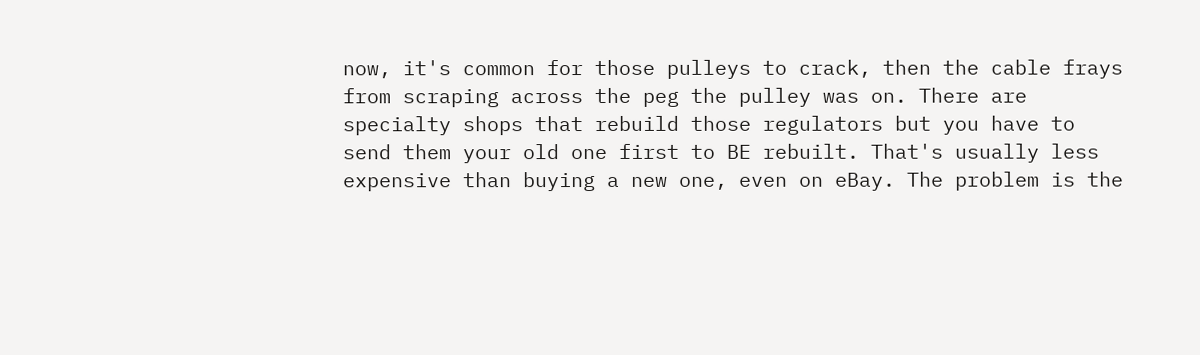now, it's common for those pulleys to crack, then the cable frays from scraping across the peg the pulley was on. There are specialty shops that rebuild those regulators but you have to send them your old one first to BE rebuilt. That's usually less expensive than buying a new one, even on eBay. The problem is the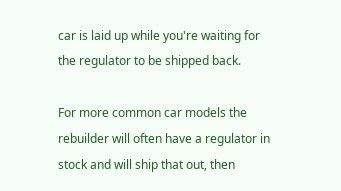car is laid up while you're waiting for the regulator to be shipped back.

For more common car models the rebuilder will often have a regulator in stock and will ship that out, then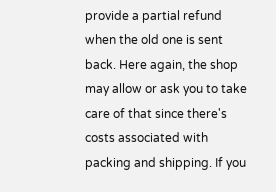provide a partial refund when the old one is sent back. Here again, the shop may allow or ask you to take care of that since there's costs associated with packing and shipping. If you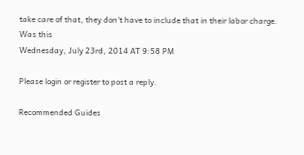take care of that, they don't have to include that in their labor charge.
Was this
Wednesday, July 23rd, 2014 AT 9:58 PM

Please login or register to post a reply.

Recommended Guides